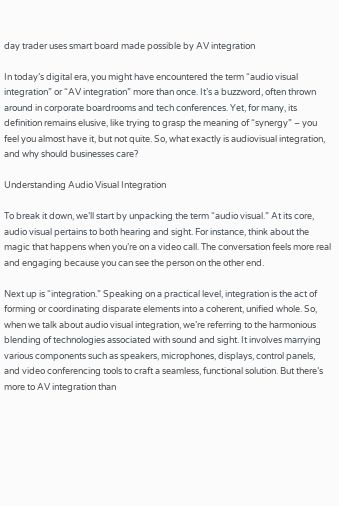day trader uses smart board made possible by AV integration

In today’s digital era, you might have encountered the term “audio visual integration” or “AV integration” more than once. It’s a buzzword, often thrown around in corporate boardrooms and tech conferences. Yet, for many, its definition remains elusive, like trying to grasp the meaning of “synergy” – you feel you almost have it, but not quite. So, what exactly is audiovisual integration, and why should businesses care?

Understanding Audio Visual Integration

To break it down, we’ll start by unpacking the term “audio visual.” At its core, audio visual pertains to both hearing and sight. For instance, think about the magic that happens when you’re on a video call. The conversation feels more real and engaging because you can see the person on the other end.

Next up is “integration.” Speaking on a practical level, integration is the act of forming or coordinating disparate elements into a coherent, unified whole. So, when we talk about audio visual integration, we’re referring to the harmonious blending of technologies associated with sound and sight. It involves marrying various components such as speakers, microphones, displays, control panels, and video conferencing tools to craft a seamless, functional solution. But there’s more to AV integration than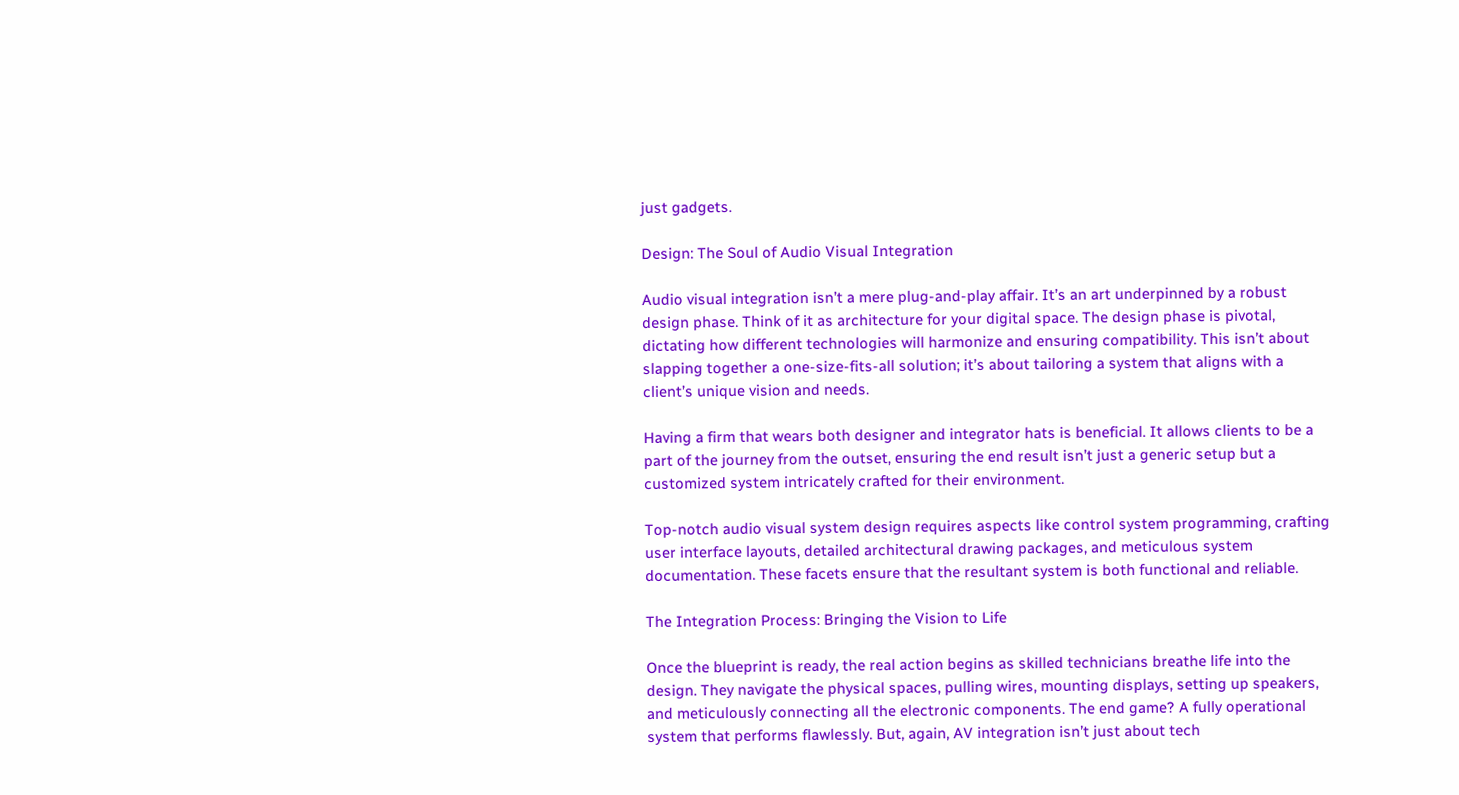just gadgets.

Design: The Soul of Audio Visual Integration

Audio visual integration isn’t a mere plug-and-play affair. It’s an art underpinned by a robust design phase. Think of it as architecture for your digital space. The design phase is pivotal, dictating how different technologies will harmonize and ensuring compatibility. This isn’t about slapping together a one-size-fits-all solution; it’s about tailoring a system that aligns with a client’s unique vision and needs.

Having a firm that wears both designer and integrator hats is beneficial. It allows clients to be a part of the journey from the outset, ensuring the end result isn’t just a generic setup but a customized system intricately crafted for their environment.

Top-notch audio visual system design requires aspects like control system programming, crafting user interface layouts, detailed architectural drawing packages, and meticulous system documentation. These facets ensure that the resultant system is both functional and reliable.

The Integration Process: Bringing the Vision to Life

Once the blueprint is ready, the real action begins as skilled technicians breathe life into the design. They navigate the physical spaces, pulling wires, mounting displays, setting up speakers, and meticulously connecting all the electronic components. The end game? A fully operational system that performs flawlessly. But, again, AV integration isn’t just about tech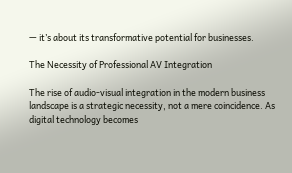— it’s about its transformative potential for businesses.

The Necessity of Professional AV Integration

The rise of audio-visual integration in the modern business landscape is a strategic necessity, not a mere coincidence. As digital technology becomes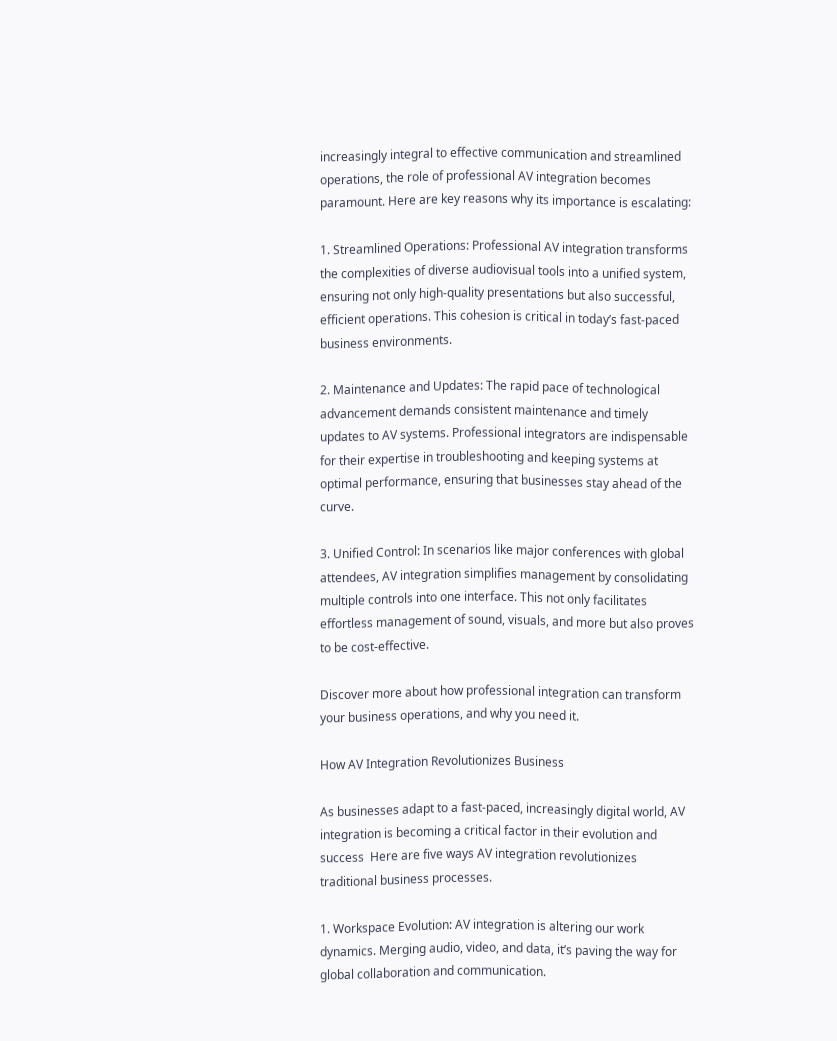increasingly integral to effective communication and streamlined operations, the role of professional AV integration becomes paramount. Here are key reasons why its importance is escalating:

1. Streamlined Operations: Professional AV integration transforms the complexities of diverse audiovisual tools into a unified system, ensuring not only high-quality presentations but also successful, efficient operations. This cohesion is critical in today’s fast-paced business environments.

2. Maintenance and Updates: The rapid pace of technological advancement demands consistent maintenance and timely updates to AV systems. Professional integrators are indispensable for their expertise in troubleshooting and keeping systems at optimal performance, ensuring that businesses stay ahead of the curve.

3. Unified Control: In scenarios like major conferences with global attendees, AV integration simplifies management by consolidating multiple controls into one interface. This not only facilitates effortless management of sound, visuals, and more but also proves to be cost-effective.

Discover more about how professional integration can transform your business operations, and why you need it.

How AV Integration Revolutionizes Business

As businesses adapt to a fast-paced, increasingly digital world, AV integration is becoming a critical factor in their evolution and success  Here are five ways AV integration revolutionizes traditional business processes.

1. Workspace Evolution: AV integration is altering our work dynamics. Merging audio, video, and data, it’s paving the way for global collaboration and communication.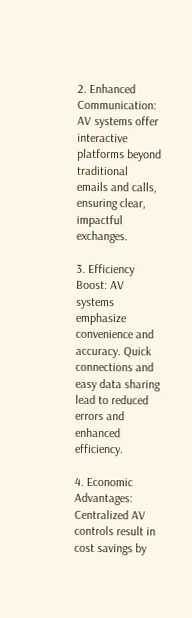2. Enhanced Communication: AV systems offer interactive platforms beyond traditional emails and calls, ensuring clear, impactful exchanges.

3. Efficiency Boost: AV systems emphasize convenience and accuracy. Quick connections and easy data sharing lead to reduced errors and enhanced efficiency.

4. Economic Advantages: Centralized AV controls result in cost savings by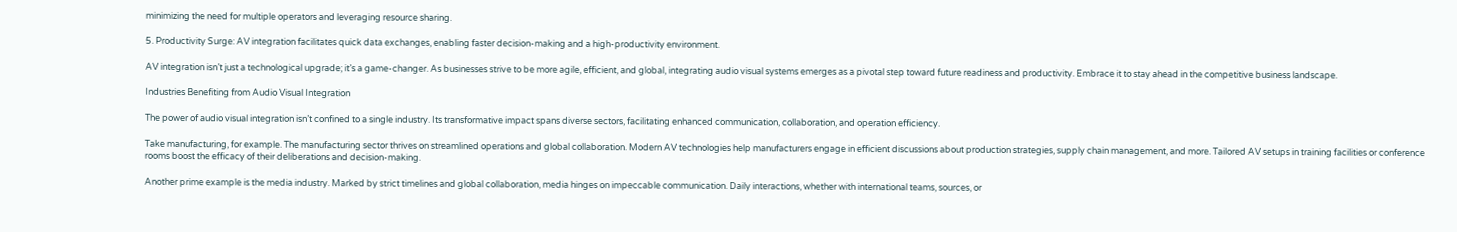minimizing the need for multiple operators and leveraging resource sharing.

5. Productivity Surge: AV integration facilitates quick data exchanges, enabling faster decision-making and a high-productivity environment.

AV integration isn’t just a technological upgrade; it’s a game-changer. As businesses strive to be more agile, efficient, and global, integrating audio visual systems emerges as a pivotal step toward future readiness and productivity. Embrace it to stay ahead in the competitive business landscape.

Industries Benefiting from Audio Visual Integration

The power of audio visual integration isn’t confined to a single industry. Its transformative impact spans diverse sectors, facilitating enhanced communication, collaboration, and operation efficiency.

Take manufacturing, for example. The manufacturing sector thrives on streamlined operations and global collaboration. Modern AV technologies help manufacturers engage in efficient discussions about production strategies, supply chain management, and more. Tailored AV setups in training facilities or conference rooms boost the efficacy of their deliberations and decision-making.

Another prime example is the media industry. Marked by strict timelines and global collaboration, media hinges on impeccable communication. Daily interactions, whether with international teams, sources, or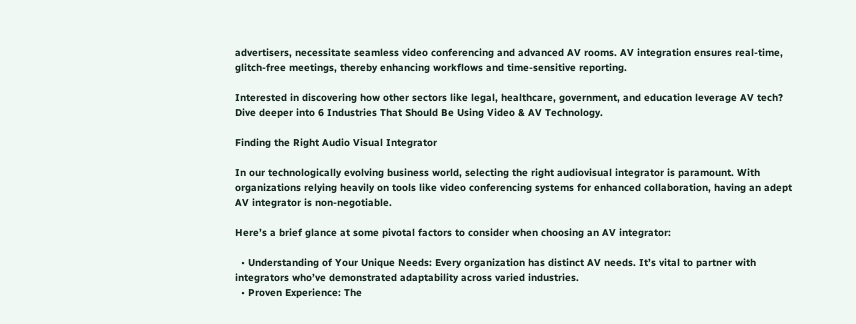advertisers, necessitate seamless video conferencing and advanced AV rooms. AV integration ensures real-time, glitch-free meetings, thereby enhancing workflows and time-sensitive reporting.

Interested in discovering how other sectors like legal, healthcare, government, and education leverage AV tech? Dive deeper into 6 Industries That Should Be Using Video & AV Technology.

Finding the Right Audio Visual Integrator

In our technologically evolving business world, selecting the right audiovisual integrator is paramount. With organizations relying heavily on tools like video conferencing systems for enhanced collaboration, having an adept AV integrator is non-negotiable.

Here’s a brief glance at some pivotal factors to consider when choosing an AV integrator:

  • Understanding of Your Unique Needs: Every organization has distinct AV needs. It’s vital to partner with integrators who’ve demonstrated adaptability across varied industries.
  • Proven Experience: The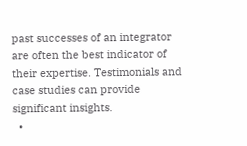past successes of an integrator are often the best indicator of their expertise. Testimonials and case studies can provide significant insights.
  •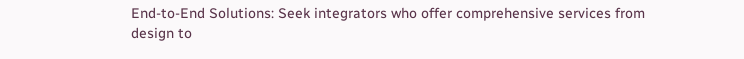End-to-End Solutions: Seek integrators who offer comprehensive services from design to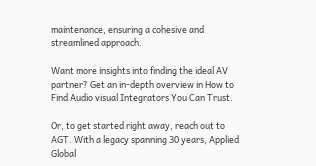maintenance, ensuring a cohesive and streamlined approach.

Want more insights into finding the ideal AV partner? Get an in-depth overview in How to Find Audio visual Integrators You Can Trust.

Or, to get started right away, reach out to AGT. With a legacy spanning 30 years, Applied Global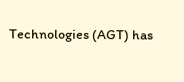Technologies (AGT) has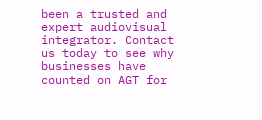been a trusted and expert audiovisual integrator. Contact us today to see why businesses have counted on AGT for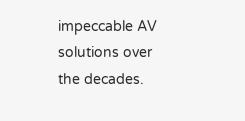impeccable AV solutions over the decades.